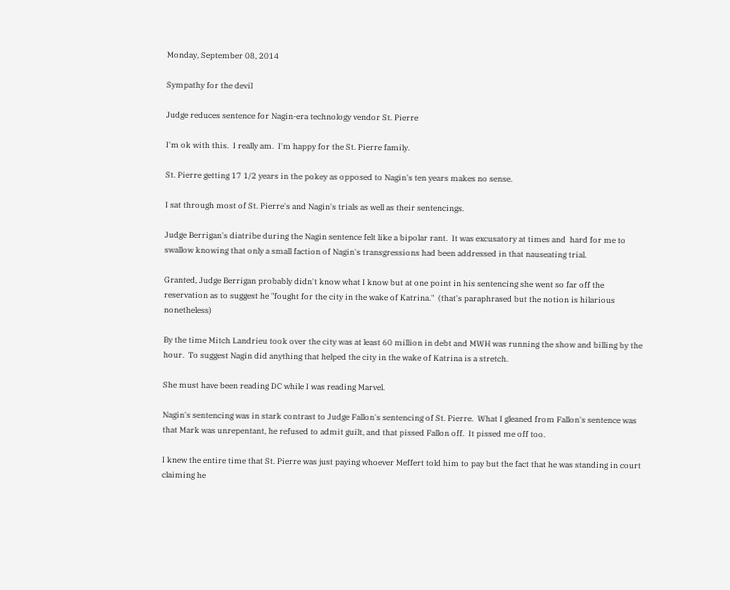Monday, September 08, 2014

Sympathy for the devil

Judge reduces sentence for Nagin-era technology vendor St. Pierre

I'm ok with this.  I really am.  I'm happy for the St. Pierre family.

St. Pierre getting 17 1/2 years in the pokey as opposed to Nagin's ten years makes no sense.

I sat through most of St. Pierre's and Nagin's trials as well as their sentencings.

Judge Berrigan's diatribe during the Nagin sentence felt like a bipolar rant.  It was excusatory at times and  hard for me to swallow knowing that only a small faction of Nagin's transgressions had been addressed in that nauseating trial.

Granted, Judge Berrigan probably didn't know what I know but at one point in his sentencing she went so far off the reservation as to suggest he "fought for the city in the wake of Katrina."  (that's paraphrased but the notion is hilarious nonetheless)

By the time Mitch Landrieu took over the city was at least 60 million in debt and MWH was running the show and billing by the hour.  To suggest Nagin did anything that helped the city in the wake of Katrina is a stretch.

She must have been reading DC while I was reading Marvel.

Nagin's sentencing was in stark contrast to Judge Fallon's sentencing of St. Pierre.  What I gleaned from Fallon's sentence was that Mark was unrepentant, he refused to admit guilt, and that pissed Fallon off.  It pissed me off too.

I knew the entire time that St. Pierre was just paying whoever Meffert told him to pay but the fact that he was standing in court claiming he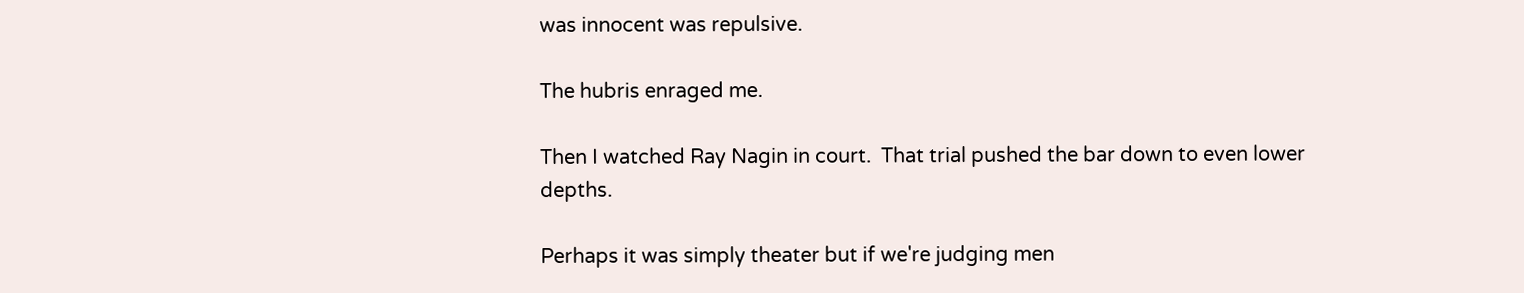was innocent was repulsive.

The hubris enraged me.

Then I watched Ray Nagin in court.  That trial pushed the bar down to even lower depths.

Perhaps it was simply theater but if we're judging men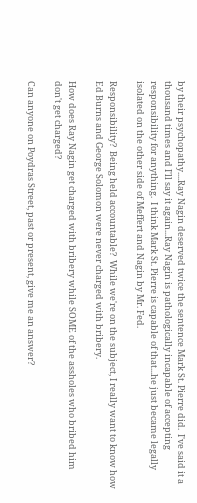by their psychopathy....Ray Nagin deserved twice the sentence Mark St. Pierre did.  I've said it a thousand times and I'll say it again...Ray Nagin is pathologically incapable of accepting responsibility for anything.  I think Mark St. Pierre is capable of that...he just became legally isolated on the other side of Meffert and Nagin by Mr. Fed.

Responsibility?  Being held accountable?  While we're on the subject, I really want to know how Ed Burns and George Solomon were never charged with bribery.

How does Ray Nagin get charged with bribery while SOME of the assholes who bribed him don't get charged?

Can anyone on Poydras Street, past or present, give me an answer?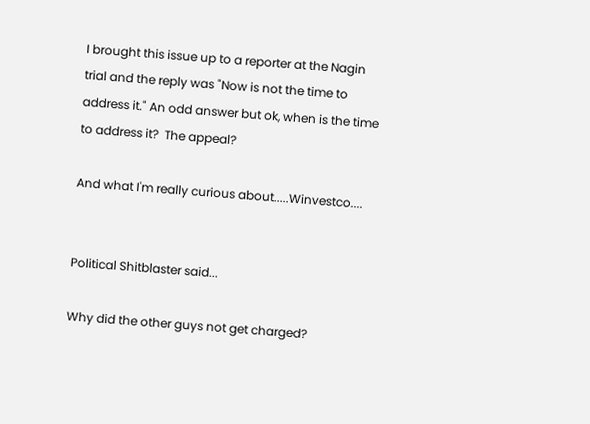I brought this issue up to a reporter at the Nagin trial and the reply was "Now is not the time to address it." An odd answer but ok, when is the time to address it?  The appeal?

And what I'm really curious about.....Winvestco....


Political Shitblaster said...

Why did the other guys not get charged?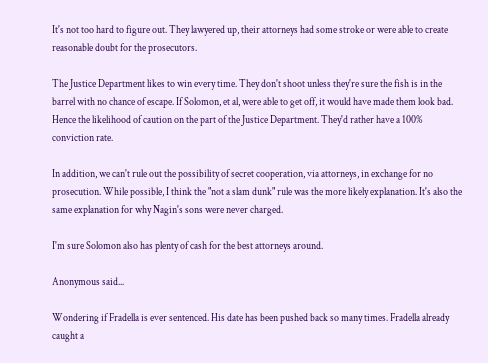It's not too hard to figure out. They lawyered up, their attorneys had some stroke or were able to create reasonable doubt for the prosecutors.

The Justice Department likes to win every time. They don't shoot unless they're sure the fish is in the barrel with no chance of escape. If Solomon, et al, were able to get off, it would have made them look bad. Hence the likelihood of caution on the part of the Justice Department. They'd rather have a 100% conviction rate.

In addition, we can't rule out the possibility of secret cooperation, via attorneys, in exchange for no prosecution. While possible, I think the "not a slam dunk" rule was the more likely explanation. It's also the same explanation for why Nagin's sons were never charged.

I'm sure Solomon also has plenty of cash for the best attorneys around.

Anonymous said...

Wondering if Fradella is ever sentenced. His date has been pushed back so many times. Fradella already caught a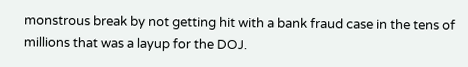monstrous break by not getting hit with a bank fraud case in the tens of millions that was a layup for the DOJ.